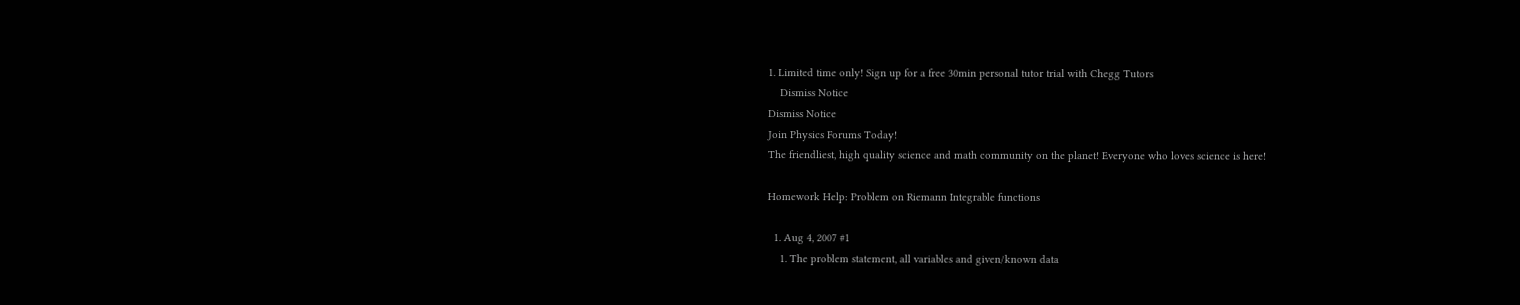1. Limited time only! Sign up for a free 30min personal tutor trial with Chegg Tutors
    Dismiss Notice
Dismiss Notice
Join Physics Forums Today!
The friendliest, high quality science and math community on the planet! Everyone who loves science is here!

Homework Help: Problem on Riemann Integrable functions

  1. Aug 4, 2007 #1
    1. The problem statement, all variables and given/known data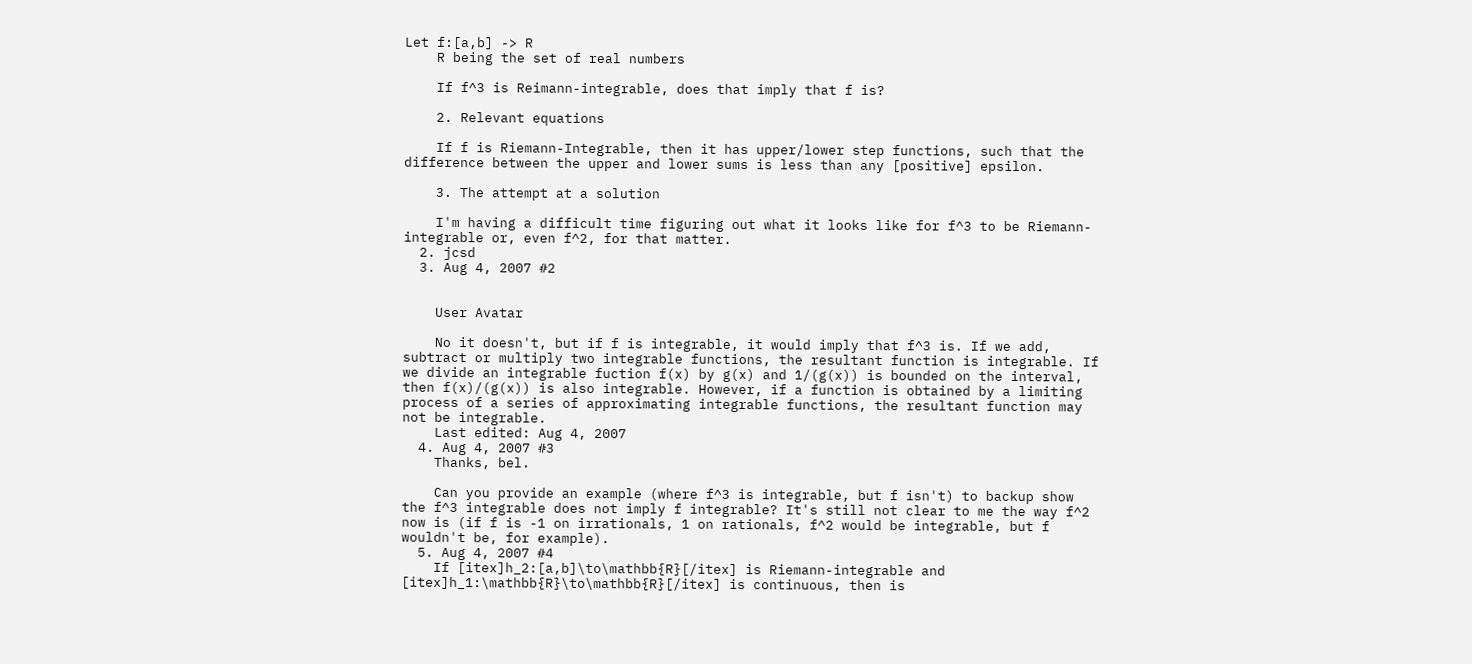Let f:[a,b] -> R
    R being the set of real numbers

    If f^3 is Reimann-integrable, does that imply that f is?

    2. Relevant equations

    If f is Riemann-Integrable, then it has upper/lower step functions, such that the difference between the upper and lower sums is less than any [positive] epsilon.

    3. The attempt at a solution

    I'm having a difficult time figuring out what it looks like for f^3 to be Riemann-integrable or, even f^2, for that matter.
  2. jcsd
  3. Aug 4, 2007 #2


    User Avatar

    No it doesn't, but if f is integrable, it would imply that f^3 is. If we add, subtract or multiply two integrable functions, the resultant function is integrable. If we divide an integrable fuction f(x) by g(x) and 1/(g(x)) is bounded on the interval, then f(x)/(g(x)) is also integrable. However, if a function is obtained by a limiting process of a series of approximating integrable functions, the resultant function may not be integrable.
    Last edited: Aug 4, 2007
  4. Aug 4, 2007 #3
    Thanks, bel.

    Can you provide an example (where f^3 is integrable, but f isn't) to backup show the f^3 integrable does not imply f integrable? It's still not clear to me the way f^2 now is (if f is -1 on irrationals, 1 on rationals, f^2 would be integrable, but f wouldn't be, for example).
  5. Aug 4, 2007 #4
    If [itex]h_2:[a,b]\to\mathbb{R}[/itex] is Riemann-integrable and [itex]h_1:\mathbb{R}\to\mathbb{R}[/itex] is continuous, then is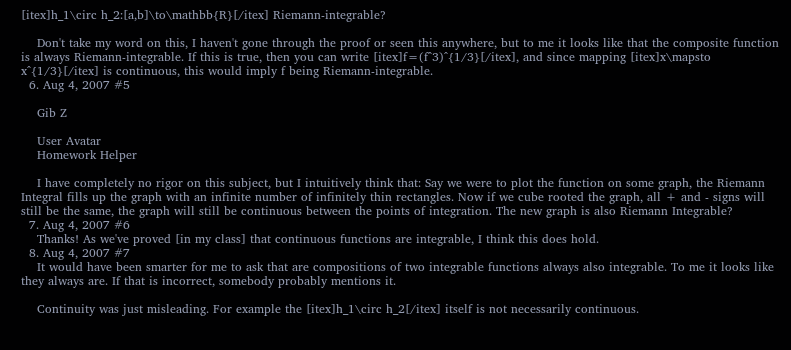[itex]h_1\circ h_2:[a,b]\to\mathbb{R}[/itex] Riemann-integrable?

    Don't take my word on this, I haven't gone through the proof or seen this anywhere, but to me it looks like that the composite function is always Riemann-integrable. If this is true, then you can write [itex]f=(f^3)^{1/3}[/itex], and since mapping [itex]x\mapsto x^{1/3}[/itex] is continuous, this would imply f being Riemann-integrable.
  6. Aug 4, 2007 #5

    Gib Z

    User Avatar
    Homework Helper

    I have completely no rigor on this subject, but I intuitively think that: Say we were to plot the function on some graph, the Riemann Integral fills up the graph with an infinite number of infinitely thin rectangles. Now if we cube rooted the graph, all + and - signs will still be the same, the graph will still be continuous between the points of integration. The new graph is also Riemann Integrable?
  7. Aug 4, 2007 #6
    Thanks! As we've proved [in my class] that continuous functions are integrable, I think this does hold.
  8. Aug 4, 2007 #7
    It would have been smarter for me to ask that are compositions of two integrable functions always also integrable. To me it looks like they always are. If that is incorrect, somebody probably mentions it.

    Continuity was just misleading. For example the [itex]h_1\circ h_2[/itex] itself is not necessarily continuous.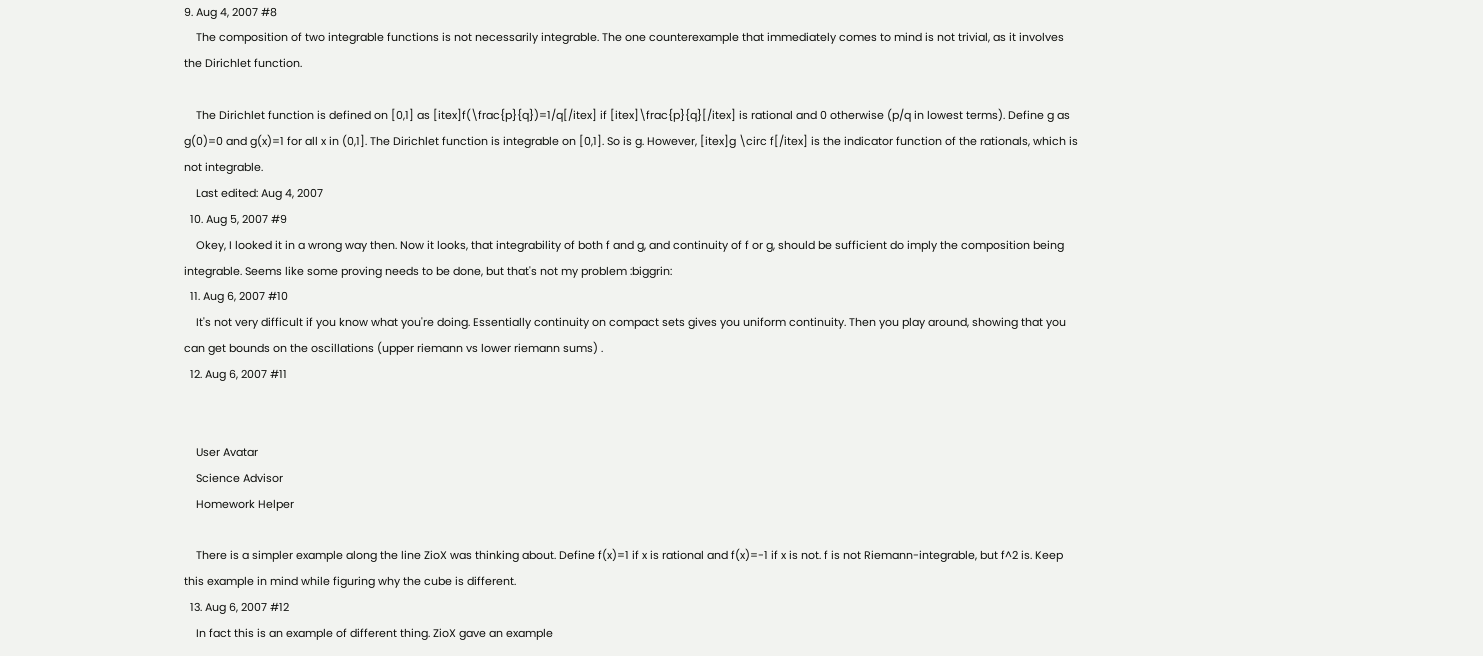9. Aug 4, 2007 #8
    The composition of two integrable functions is not necessarily integrable. The one counterexample that immediately comes to mind is not trivial, as it involves the Dirichlet function.

    The Dirichlet function is defined on [0,1] as [itex]f(\frac{p}{q})=1/q[/itex] if [itex]\frac{p}{q}[/itex] is rational and 0 otherwise (p/q in lowest terms). Define g as g(0)=0 and g(x)=1 for all x in (0,1]. The Dirichlet function is integrable on [0,1]. So is g. However, [itex]g \circ f[/itex] is the indicator function of the rationals, which is not integrable.
    Last edited: Aug 4, 2007
  10. Aug 5, 2007 #9
    Okey, I looked it in a wrong way then. Now it looks, that integrability of both f and g, and continuity of f or g, should be sufficient do imply the composition being integrable. Seems like some proving needs to be done, but that's not my problem :biggrin:
  11. Aug 6, 2007 #10
    It's not very difficult if you know what you're doing. Essentially continuity on compact sets gives you uniform continuity. Then you play around, showing that you can get bounds on the oscillations (upper riemann vs lower riemann sums) .
  12. Aug 6, 2007 #11


    User Avatar
    Science Advisor
    Homework Helper

    There is a simpler example along the line ZioX was thinking about. Define f(x)=1 if x is rational and f(x)=-1 if x is not. f is not Riemann-integrable, but f^2 is. Keep this example in mind while figuring why the cube is different.
  13. Aug 6, 2007 #12
    In fact this is an example of different thing. ZioX gave an example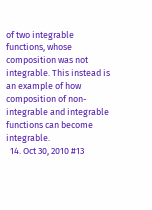of two integrable functions, whose composition was not integrable. This instead is an example of how composition of non-integrable and integrable functions can become integrable.
  14. Oct 30, 2010 #13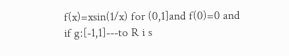f(x)=xsin(1/x) for (0,1]and f(0)=0 and if g:[-1,1]---to R i s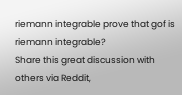riemann integrable prove that gof is riemann integrable?
Share this great discussion with others via Reddit,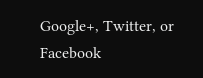Google+, Twitter, or Facebook